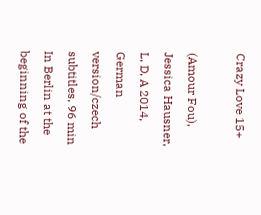Crazy Love 15+

(Amour Fou), Jessica Hausner, L, D, A 2014, German version/czech subtitles, 96 min
In Berlin at the beginning of the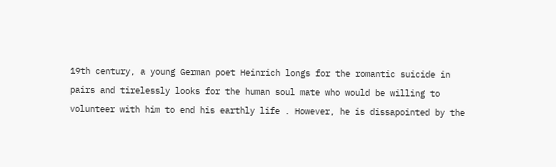19th century, a young German poet Heinrich longs for the romantic suicide in pairs and tirelessly looks for the human soul mate who would be willing to volunteer with him to end his earthly life . However, he is dissapointed by the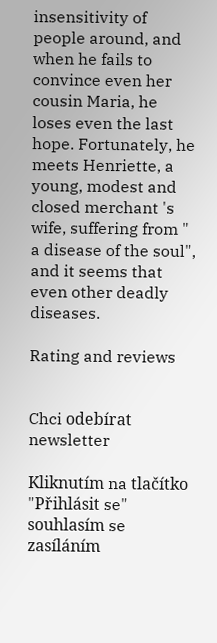insensitivity of people around, and when he fails to convince even her cousin Maria, he loses even the last hope. Fortunately, he meets Henriette, a young, modest and closed merchant 's wife, suffering from " a disease of the soul", and it seems that even other deadly diseases.

Rating and reviews


Chci odebírat newsletter

Kliknutím na tlačítko "Přihlásit se" souhlasím se zasíláním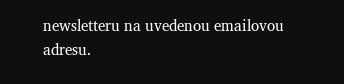newsletteru na uvedenou emailovou adresu.